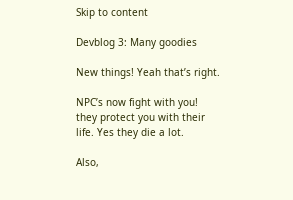Skip to content

Devblog 3: Many goodies

New things! Yeah that’s right.

NPC’s now fight with you! they protect you with their life. Yes they die a lot.

Also,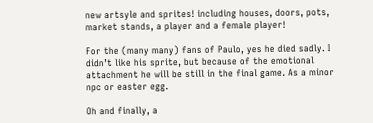new artsyle and sprites! including houses, doors, pots, market stands, a player and a female player!

For the (many many) fans of Paulo, yes he died sadly. I didn’t like his sprite, but because of the emotional attachment he will be still in the final game. As a minor npc or easter egg.

Oh and finally, a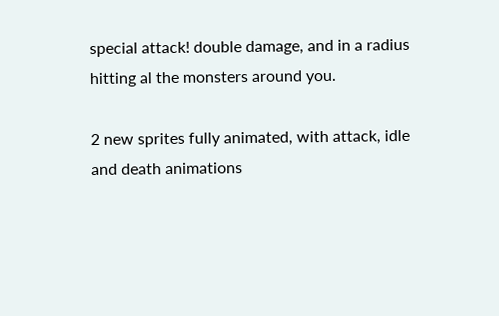special attack! double damage, and in a radius hitting al the monsters around you.

2 new sprites fully animated, with attack, idle and death animations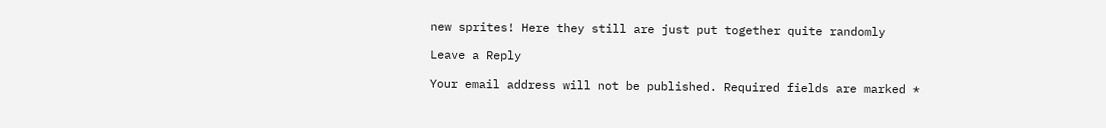new sprites! Here they still are just put together quite randomly

Leave a Reply

Your email address will not be published. Required fields are marked *